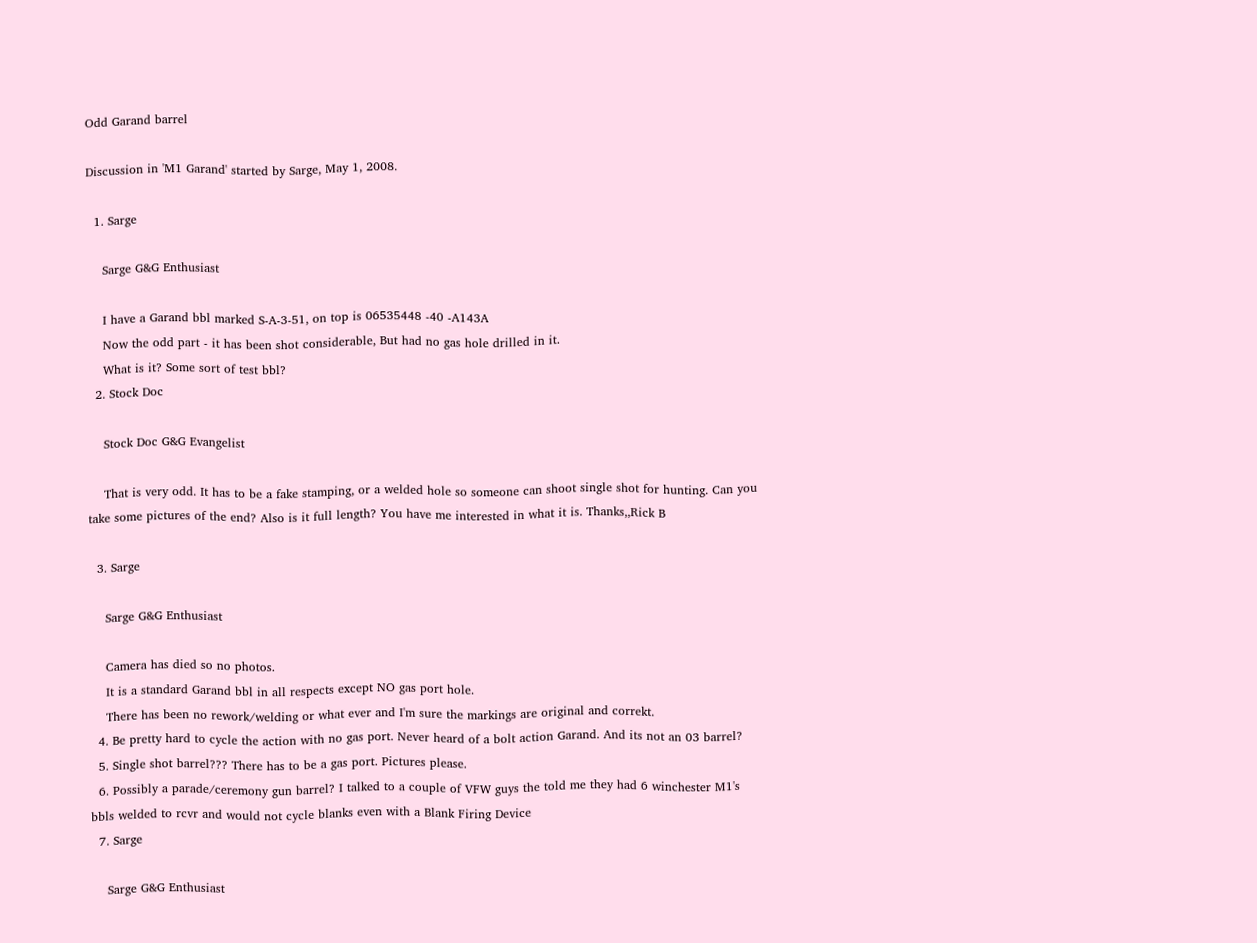Odd Garand barrel

Discussion in 'M1 Garand' started by Sarge, May 1, 2008.

  1. Sarge

    Sarge G&G Enthusiast

    I have a Garand bbl marked S-A-3-51, on top is 06535448 -40 -A143A
    Now the odd part - it has been shot considerable, But had no gas hole drilled in it.
    What is it? Some sort of test bbl?
  2. Stock Doc

    Stock Doc G&G Evangelist

    That is very odd. It has to be a fake stamping, or a welded hole so someone can shoot single shot for hunting. Can you take some pictures of the end? Also is it full length? You have me interested in what it is. Thanks,,Rick B

  3. Sarge

    Sarge G&G Enthusiast

    Camera has died so no photos.
    It is a standard Garand bbl in all respects except NO gas port hole.
    There has been no rework/welding or what ever and I'm sure the markings are original and correkt.
  4. Be pretty hard to cycle the action with no gas port. Never heard of a bolt action Garand. And its not an 03 barrel?
  5. Single shot barrel??? There has to be a gas port. Pictures please.
  6. Possibly a parade/ceremony gun barrel? I talked to a couple of VFW guys the told me they had 6 winchester M1's bbls welded to rcvr and would not cycle blanks even with a Blank Firing Device
  7. Sarge

    Sarge G&G Enthusiast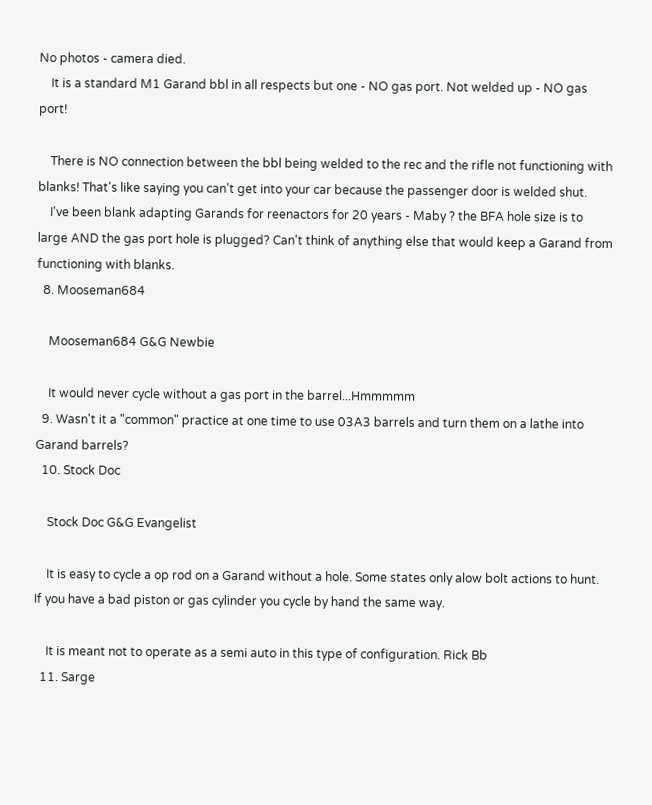No photos - camera died.
    It is a standard M1 Garand bbl in all respects but one - NO gas port. Not welded up - NO gas port!

    There is NO connection between the bbl being welded to the rec and the rifle not functioning with blanks! That's like saying you can't get into your car because the passenger door is welded shut.
    I've been blank adapting Garands for reenactors for 20 years - Maby ? the BFA hole size is to large AND the gas port hole is plugged? Can't think of anything else that would keep a Garand from functioning with blanks.
  8. Mooseman684

    Mooseman684 G&G Newbie

    It would never cycle without a gas port in the barrel...Hmmmmm
  9. Wasn't it a "common" practice at one time to use 03A3 barrels and turn them on a lathe into Garand barrels?
  10. Stock Doc

    Stock Doc G&G Evangelist

    It is easy to cycle a op rod on a Garand without a hole. Some states only alow bolt actions to hunt. If you have a bad piston or gas cylinder you cycle by hand the same way.

    It is meant not to operate as a semi auto in this type of configuration. Rick Bb
  11. Sarge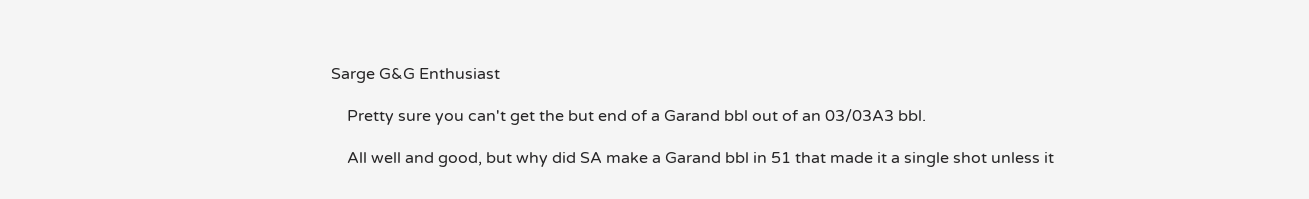Sarge G&G Enthusiast

    Pretty sure you can't get the but end of a Garand bbl out of an 03/03A3 bbl.

    All well and good, but why did SA make a Garand bbl in 51 that made it a single shot unless it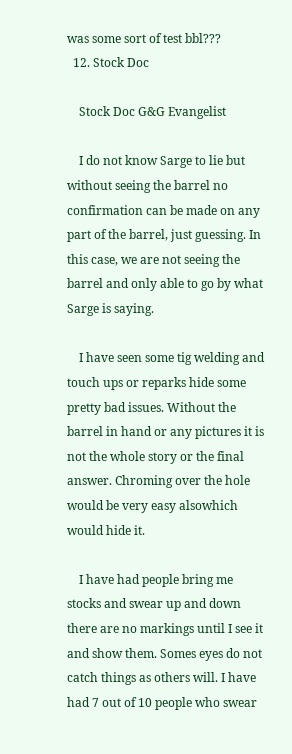was some sort of test bbl???
  12. Stock Doc

    Stock Doc G&G Evangelist

    I do not know Sarge to lie but without seeing the barrel no confirmation can be made on any part of the barrel, just guessing. In this case, we are not seeing the barrel and only able to go by what Sarge is saying.

    I have seen some tig welding and touch ups or reparks hide some pretty bad issues. Without the barrel in hand or any pictures it is not the whole story or the final answer. Chroming over the hole would be very easy alsowhich would hide it.

    I have had people bring me stocks and swear up and down there are no markings until I see it and show them. Somes eyes do not catch things as others will. I have had 7 out of 10 people who swear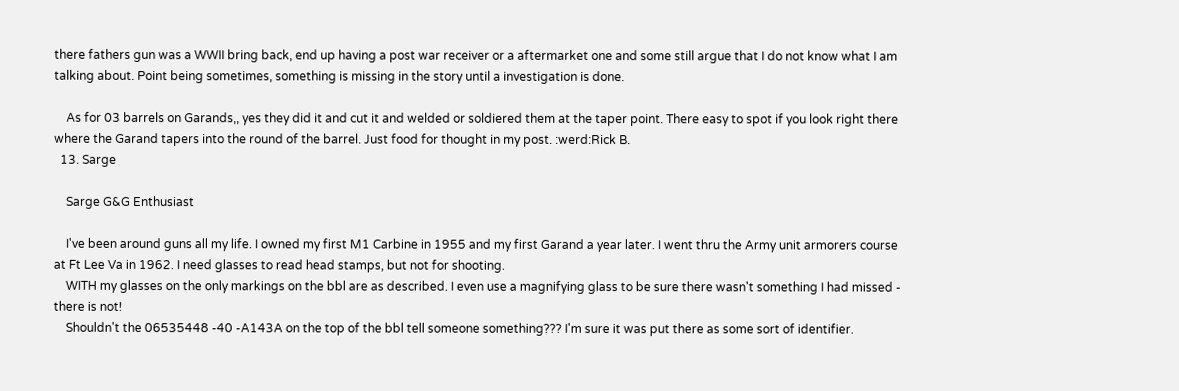there fathers gun was a WWII bring back, end up having a post war receiver or a aftermarket one and some still argue that I do not know what I am talking about. Point being sometimes, something is missing in the story until a investigation is done.

    As for 03 barrels on Garands,, yes they did it and cut it and welded or soldiered them at the taper point. There easy to spot if you look right there where the Garand tapers into the round of the barrel. Just food for thought in my post. :werd:Rick B.
  13. Sarge

    Sarge G&G Enthusiast

    I've been around guns all my life. I owned my first M1 Carbine in 1955 and my first Garand a year later. I went thru the Army unit armorers course at Ft Lee Va in 1962. I need glasses to read head stamps, but not for shooting.
    WITH my glasses on the only markings on the bbl are as described. I even use a magnifying glass to be sure there wasn't something I had missed - there is not!
    Shouldn't the 06535448 -40 -A143A on the top of the bbl tell someone something??? I'm sure it was put there as some sort of identifier.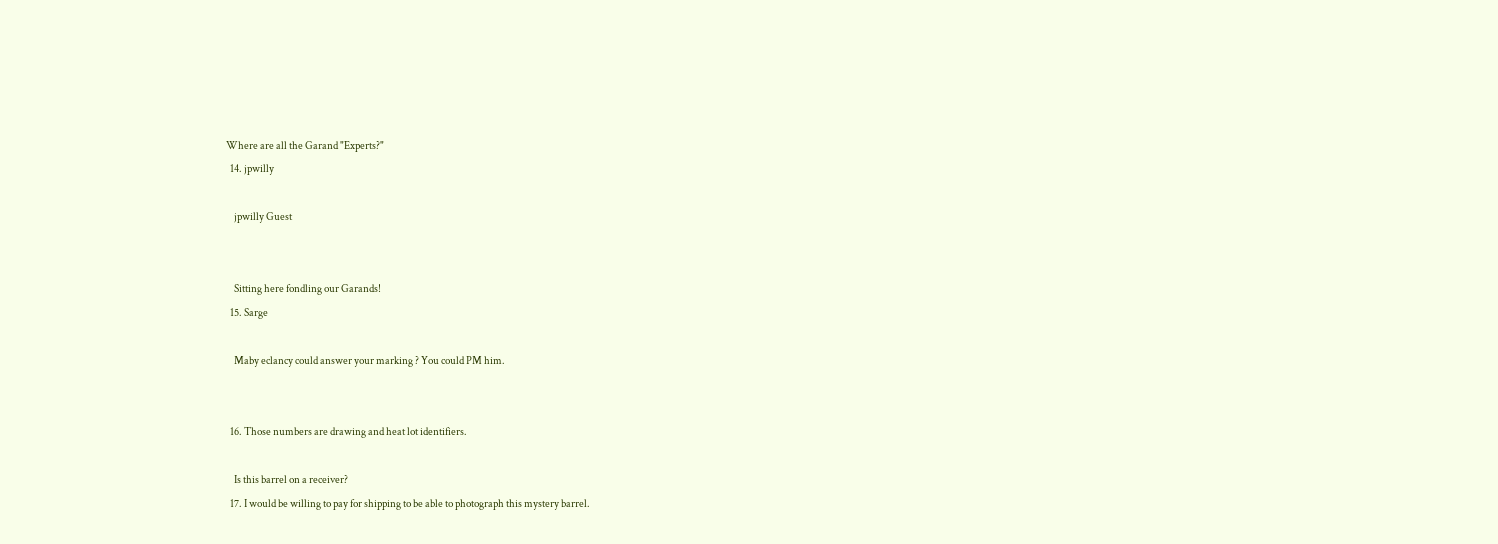Where are all the Garand "Experts?"
  14. jpwilly

    jpwilly Guest


    Sitting here fondling our Garands!
  15. Sarge

    Maby eclancy could answer your marking ? You could PM him.


  16. Those numbers are drawing and heat lot identifiers.

    Is this barrel on a receiver?
  17. I would be willing to pay for shipping to be able to photograph this mystery barrel.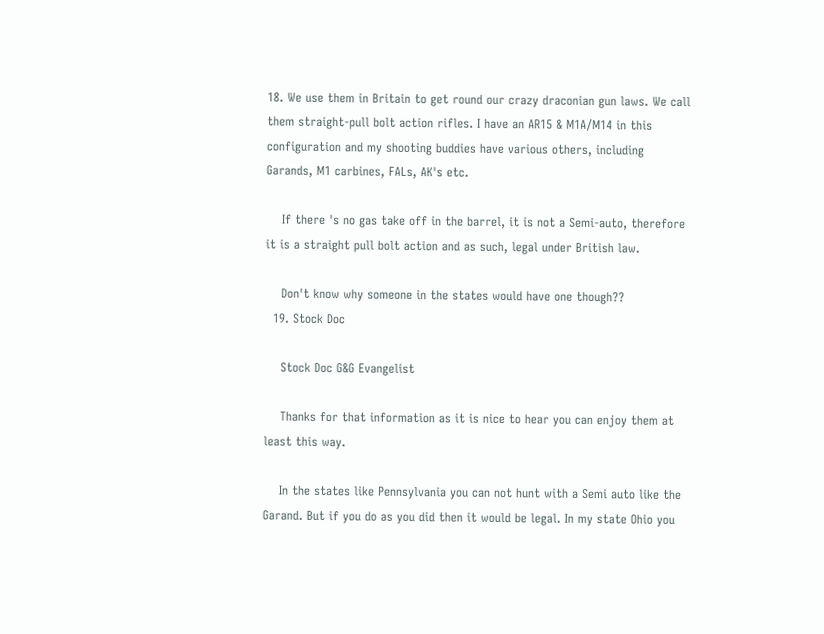18. We use them in Britain to get round our crazy draconian gun laws. We call them straight-pull bolt action rifles. I have an AR15 & M1A/M14 in this configuration and my shooting buddies have various others, including Garands, M1 carbines, FALs, AK's etc.

    If there 's no gas take off in the barrel, it is not a Semi-auto, therefore it is a straight pull bolt action and as such, legal under British law.

    Don't know why someone in the states would have one though??
  19. Stock Doc

    Stock Doc G&G Evangelist

    Thanks for that information as it is nice to hear you can enjoy them at least this way.

    In the states like Pennsylvania you can not hunt with a Semi auto like the Garand. But if you do as you did then it would be legal. In my state Ohio you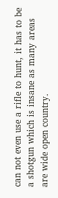can not even use a rifle to hunt, it has to be a shotgun which is insane as many areas are wide open country.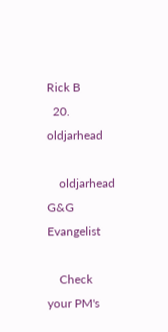Rick B
  20. oldjarhead

    oldjarhead G&G Evangelist

    Check your PM's